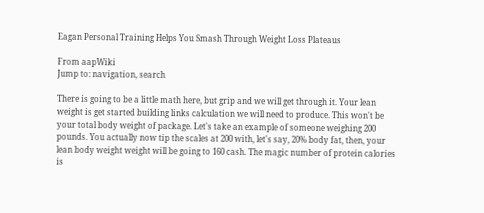Eagan Personal Training Helps You Smash Through Weight Loss Plateaus

From aapWiki
Jump to: navigation, search

There is going to be a little math here, but grip and we will get through it. Your lean weight is get started building links calculation we will need to produce. This won't be your total body weight of package. Let's take an example of someone weighing 200 pounds. You actually now tip the scales at 200 with, let's say, 20% body fat, then, your lean body weight weight will be going to 160 cash. The magic number of protein calories is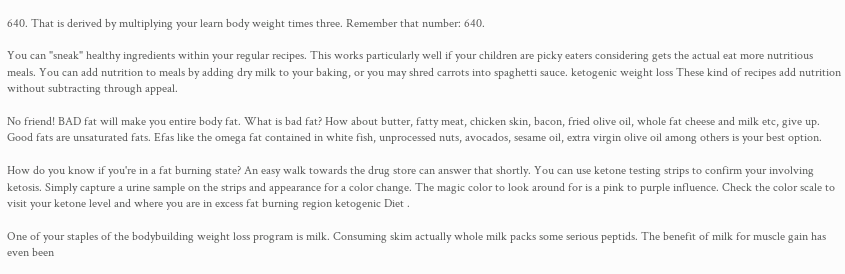640. That is derived by multiplying your learn body weight times three. Remember that number: 640.

You can "sneak" healthy ingredients within your regular recipes. This works particularly well if your children are picky eaters considering gets the actual eat more nutritious meals. You can add nutrition to meals by adding dry milk to your baking, or you may shred carrots into spaghetti sauce. ketogenic weight loss These kind of recipes add nutrition without subtracting through appeal.

No friend! BAD fat will make you entire body fat. What is bad fat? How about butter, fatty meat, chicken skin, bacon, fried olive oil, whole fat cheese and milk etc, give up. Good fats are unsaturated fats. Efas like the omega fat contained in white fish, unprocessed nuts, avocados, sesame oil, extra virgin olive oil among others is your best option.

How do you know if you're in a fat burning state? An easy walk towards the drug store can answer that shortly. You can use ketone testing strips to confirm your involving ketosis. Simply capture a urine sample on the strips and appearance for a color change. The magic color to look around for is a pink to purple influence. Check the color scale to visit your ketone level and where you are in excess fat burning region ketogenic Diet .

One of your staples of the bodybuilding weight loss program is milk. Consuming skim actually whole milk packs some serious peptids. The benefit of milk for muscle gain has even been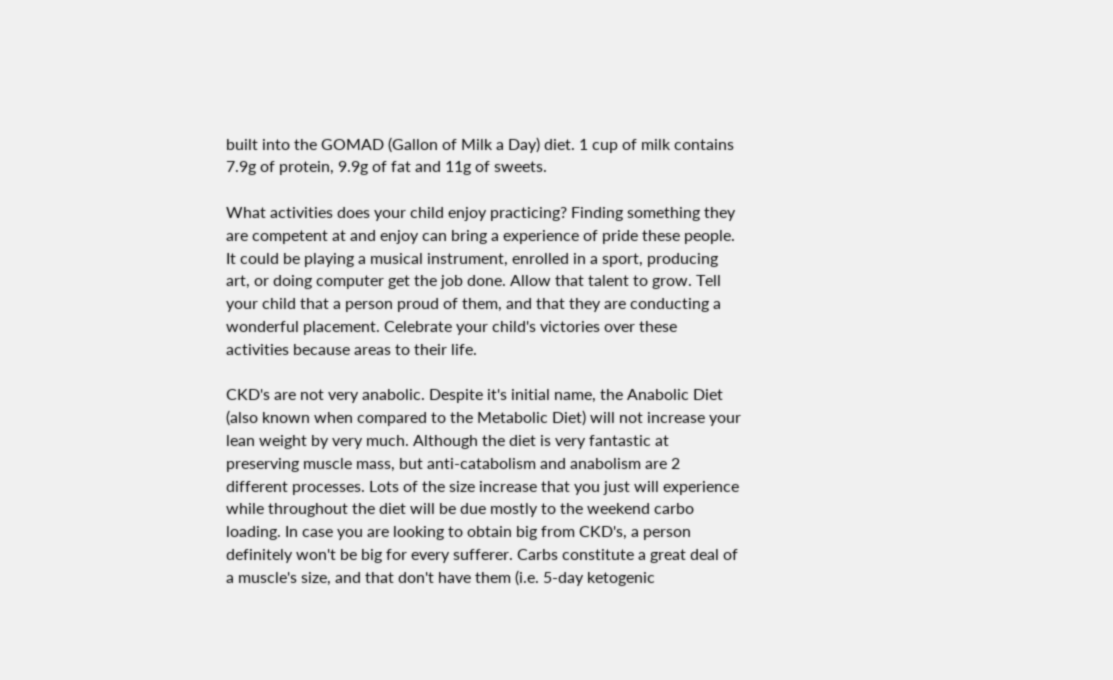built into the GOMAD (Gallon of Milk a Day) diet. 1 cup of milk contains 7.9g of protein, 9.9g of fat and 11g of sweets.

What activities does your child enjoy practicing? Finding something they are competent at and enjoy can bring a experience of pride these people. It could be playing a musical instrument, enrolled in a sport, producing art, or doing computer get the job done. Allow that talent to grow. Tell your child that a person proud of them, and that they are conducting a wonderful placement. Celebrate your child's victories over these activities because areas to their life.

CKD's are not very anabolic. Despite it's initial name, the Anabolic Diet (also known when compared to the Metabolic Diet) will not increase your lean weight by very much. Although the diet is very fantastic at preserving muscle mass, but anti-catabolism and anabolism are 2 different processes. Lots of the size increase that you just will experience while throughout the diet will be due mostly to the weekend carbo loading. In case you are looking to obtain big from CKD's, a person definitely won't be big for every sufferer. Carbs constitute a great deal of a muscle's size, and that don't have them (i.e. 5-day ketogenic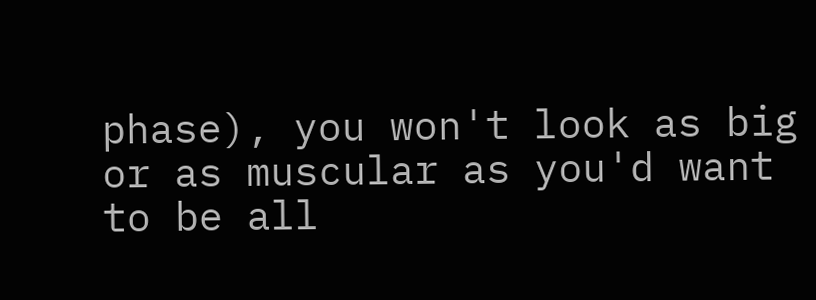phase), you won't look as big or as muscular as you'd want to be all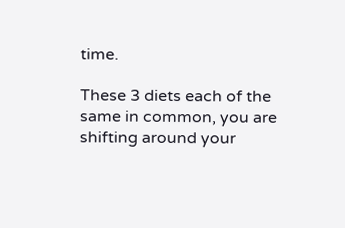time.

These 3 diets each of the same in common, you are shifting around your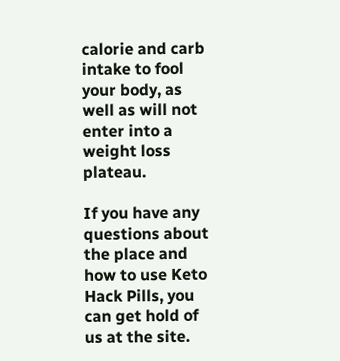calorie and carb intake to fool your body, as well as will not enter into a weight loss plateau.

If you have any questions about the place and how to use Keto Hack Pills, you can get hold of us at the site.